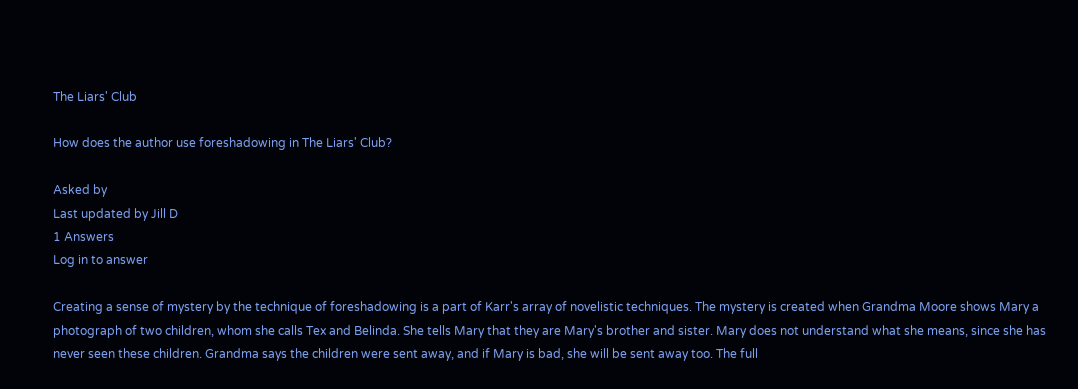The Liars' Club

How does the author use foreshadowing in The Liars' Club?

Asked by
Last updated by Jill D
1 Answers
Log in to answer

Creating a sense of mystery by the technique of foreshadowing is a part of Karr's array of novelistic techniques. The mystery is created when Grandma Moore shows Mary a photograph of two children, whom she calls Tex and Belinda. She tells Mary that they are Mary's brother and sister. Mary does not understand what she means, since she has never seen these children. Grandma says the children were sent away, and if Mary is bad, she will be sent away too. The full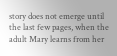story does not emerge until the last few pages, when the adult Mary learns from her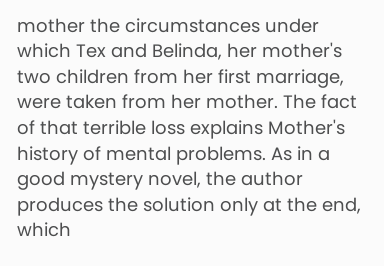mother the circumstances under which Tex and Belinda, her mother's two children from her first marriage, were taken from her mother. The fact of that terrible loss explains Mother's history of mental problems. As in a good mystery novel, the author produces the solution only at the end, which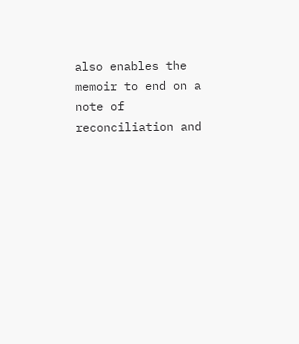also enables the memoir to end on a note of reconciliation and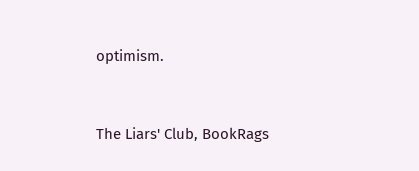optimism.


The Liars' Club, BookRags